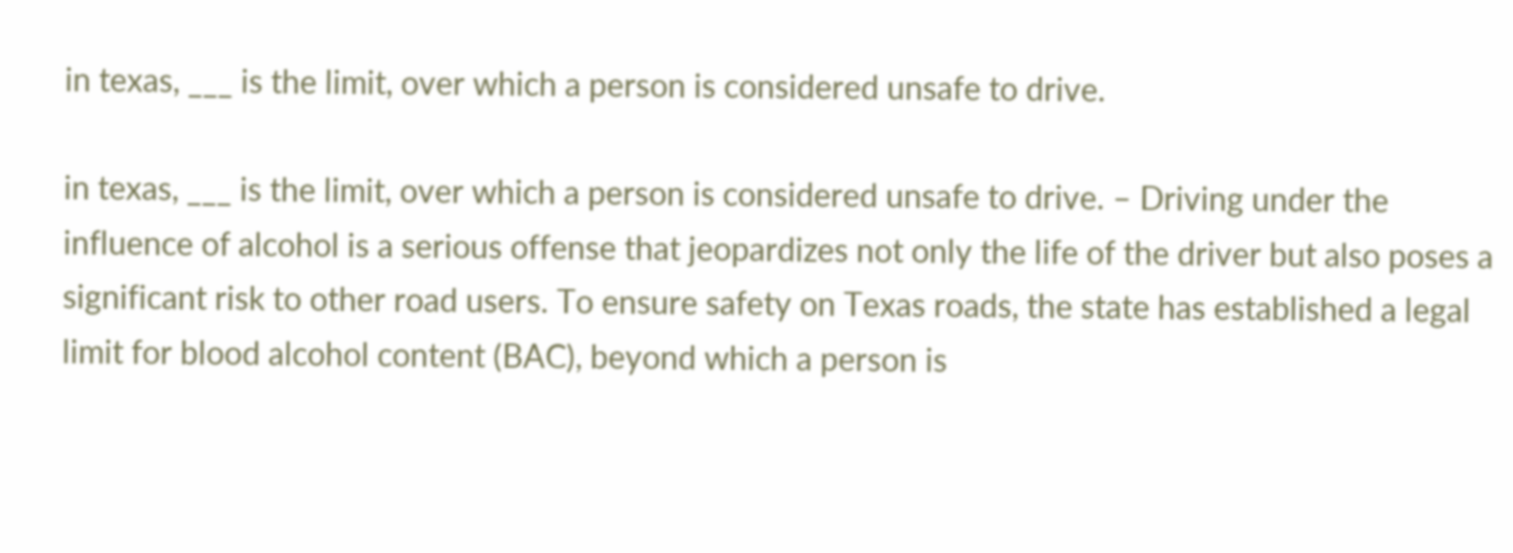in texas, ___ is the limit, over which a person is considered unsafe to drive.

in texas, ___ is the limit, over which a person is considered unsafe to drive. – Driving under the influence of alcohol is a serious offense that jeopardizes not only the life of the driver but also poses a significant risk to other road users. To ensure safety on Texas roads, the state has established a legal limit for blood alcohol content (BAC), beyond which a person is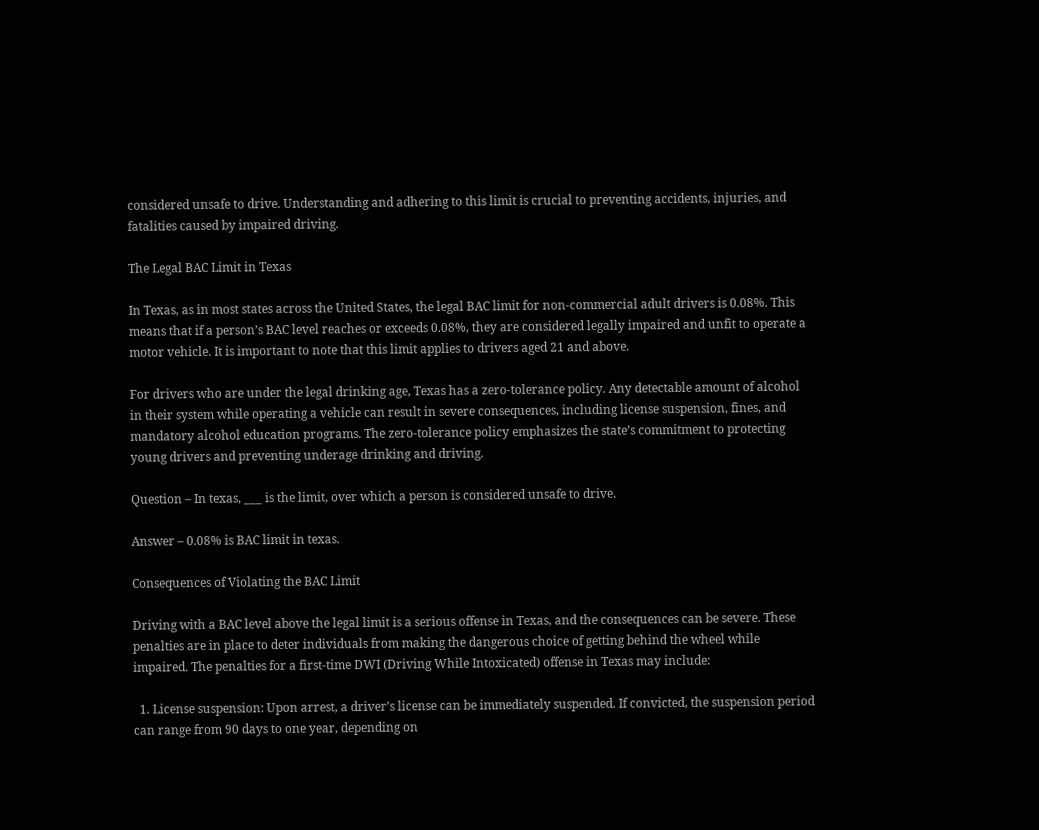considered unsafe to drive. Understanding and adhering to this limit is crucial to preventing accidents, injuries, and fatalities caused by impaired driving.

The Legal BAC Limit in Texas

In Texas, as in most states across the United States, the legal BAC limit for non-commercial adult drivers is 0.08%. This means that if a person’s BAC level reaches or exceeds 0.08%, they are considered legally impaired and unfit to operate a motor vehicle. It is important to note that this limit applies to drivers aged 21 and above.

For drivers who are under the legal drinking age, Texas has a zero-tolerance policy. Any detectable amount of alcohol in their system while operating a vehicle can result in severe consequences, including license suspension, fines, and mandatory alcohol education programs. The zero-tolerance policy emphasizes the state’s commitment to protecting young drivers and preventing underage drinking and driving.

Question – In texas, ___ is the limit, over which a person is considered unsafe to drive.

Answer – 0.08% is BAC limit in texas.

Consequences of Violating the BAC Limit

Driving with a BAC level above the legal limit is a serious offense in Texas, and the consequences can be severe. These penalties are in place to deter individuals from making the dangerous choice of getting behind the wheel while impaired. The penalties for a first-time DWI (Driving While Intoxicated) offense in Texas may include:

  1. License suspension: Upon arrest, a driver’s license can be immediately suspended. If convicted, the suspension period can range from 90 days to one year, depending on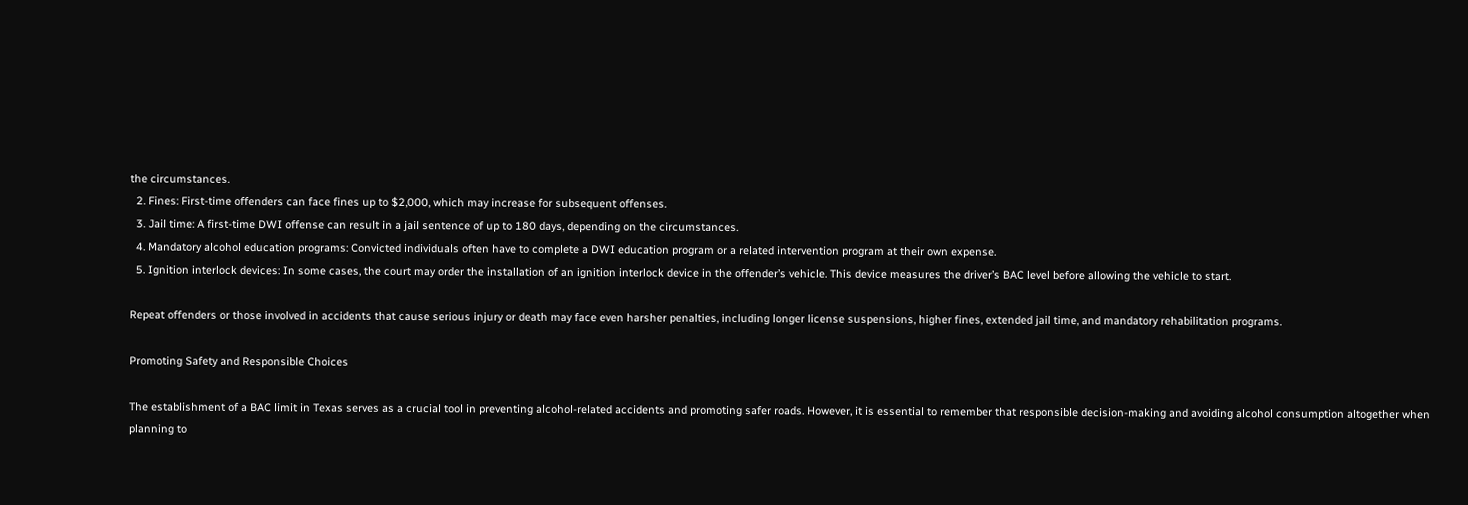the circumstances.
  2. Fines: First-time offenders can face fines up to $2,000, which may increase for subsequent offenses.
  3. Jail time: A first-time DWI offense can result in a jail sentence of up to 180 days, depending on the circumstances.
  4. Mandatory alcohol education programs: Convicted individuals often have to complete a DWI education program or a related intervention program at their own expense.
  5. Ignition interlock devices: In some cases, the court may order the installation of an ignition interlock device in the offender’s vehicle. This device measures the driver’s BAC level before allowing the vehicle to start.

Repeat offenders or those involved in accidents that cause serious injury or death may face even harsher penalties, including longer license suspensions, higher fines, extended jail time, and mandatory rehabilitation programs.

Promoting Safety and Responsible Choices

The establishment of a BAC limit in Texas serves as a crucial tool in preventing alcohol-related accidents and promoting safer roads. However, it is essential to remember that responsible decision-making and avoiding alcohol consumption altogether when planning to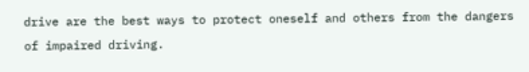drive are the best ways to protect oneself and others from the dangers of impaired driving.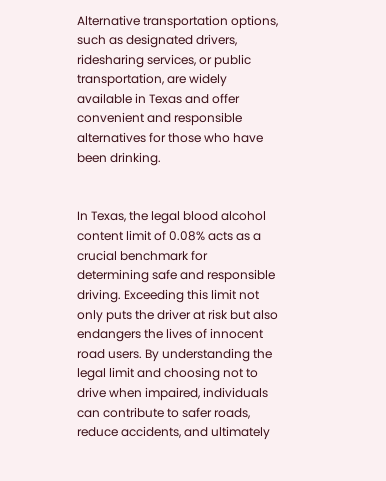Alternative transportation options, such as designated drivers, ridesharing services, or public transportation, are widely available in Texas and offer convenient and responsible alternatives for those who have been drinking.


In Texas, the legal blood alcohol content limit of 0.08% acts as a crucial benchmark for determining safe and responsible driving. Exceeding this limit not only puts the driver at risk but also endangers the lives of innocent road users. By understanding the legal limit and choosing not to drive when impaired, individuals can contribute to safer roads, reduce accidents, and ultimately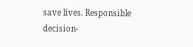save lives. Responsible decision-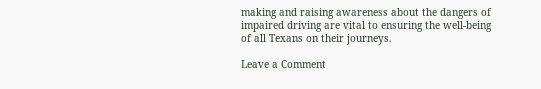making and raising awareness about the dangers of impaired driving are vital to ensuring the well-being of all Texans on their journeys.

Leave a Comment